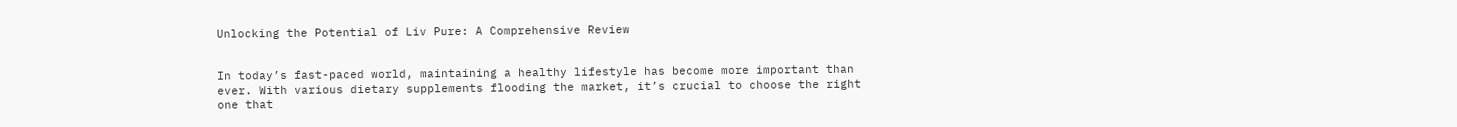Unlocking the Potential of Liv Pure: A Comprehensive Review


In today’s fast-paced world, maintaining a healthy lifestyle has become more important than ever. With various dietary supplements flooding the market, it’s crucial to choose the right one that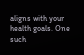aligns with your health goals. One such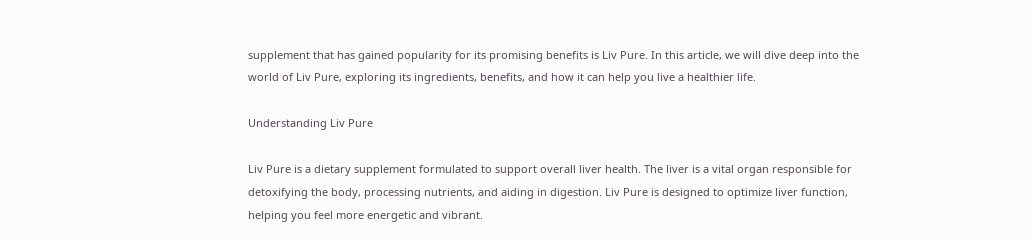supplement that has gained popularity for its promising benefits is Liv Pure. In this article, we will dive deep into the world of Liv Pure, exploring its ingredients, benefits, and how it can help you live a healthier life.

Understanding Liv Pure

Liv Pure is a dietary supplement formulated to support overall liver health. The liver is a vital organ responsible for detoxifying the body, processing nutrients, and aiding in digestion. Liv Pure is designed to optimize liver function, helping you feel more energetic and vibrant.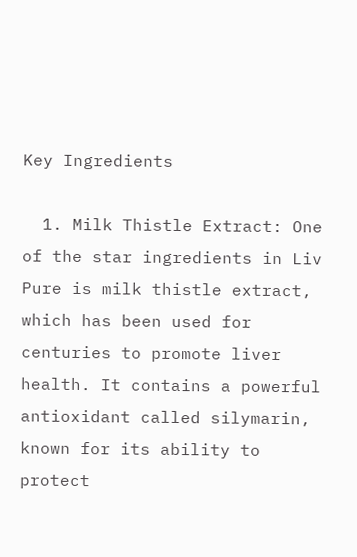Key Ingredients

  1. Milk Thistle Extract: One of the star ingredients in Liv Pure is milk thistle extract, which has been used for centuries to promote liver health. It contains a powerful antioxidant called silymarin, known for its ability to protect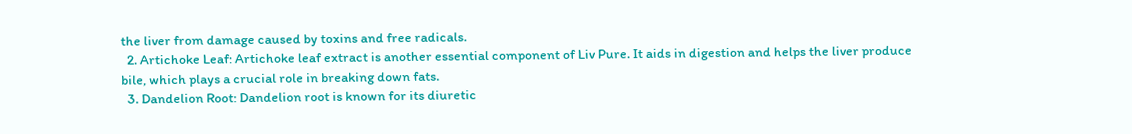the liver from damage caused by toxins and free radicals.
  2. Artichoke Leaf: Artichoke leaf extract is another essential component of Liv Pure. It aids in digestion and helps the liver produce bile, which plays a crucial role in breaking down fats.
  3. Dandelion Root: Dandelion root is known for its diuretic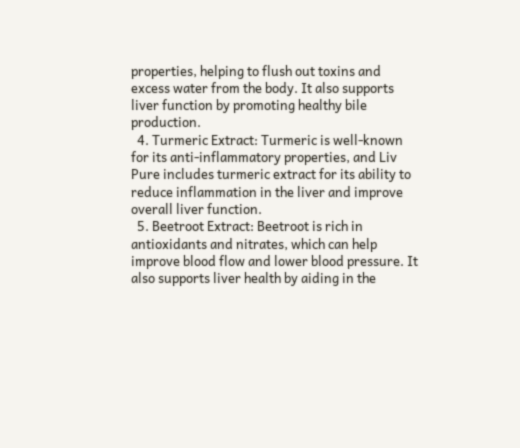properties, helping to flush out toxins and excess water from the body. It also supports liver function by promoting healthy bile production.
  4. Turmeric Extract: Turmeric is well-known for its anti-inflammatory properties, and Liv Pure includes turmeric extract for its ability to reduce inflammation in the liver and improve overall liver function.
  5. Beetroot Extract: Beetroot is rich in antioxidants and nitrates, which can help improve blood flow and lower blood pressure. It also supports liver health by aiding in the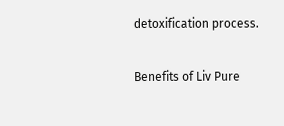detoxification process.

Benefits of Liv Pure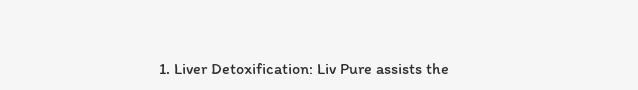1. Liver Detoxification: Liv Pure assists the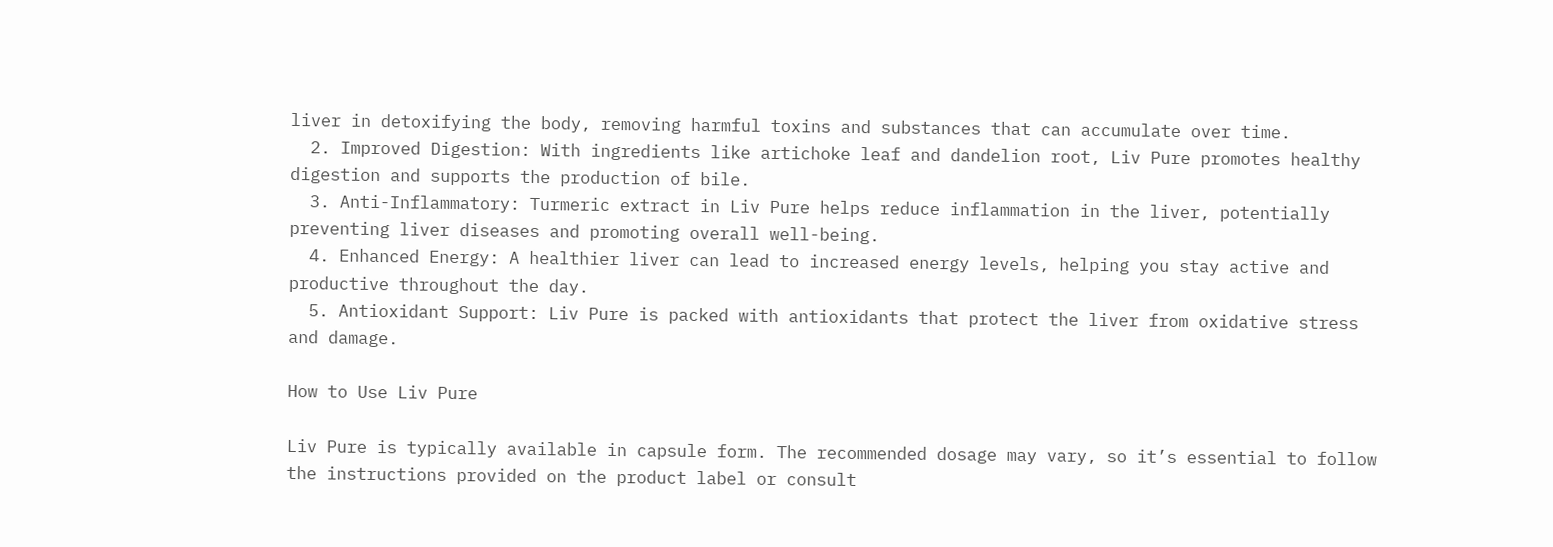liver in detoxifying the body, removing harmful toxins and substances that can accumulate over time.
  2. Improved Digestion: With ingredients like artichoke leaf and dandelion root, Liv Pure promotes healthy digestion and supports the production of bile.
  3. Anti-Inflammatory: Turmeric extract in Liv Pure helps reduce inflammation in the liver, potentially preventing liver diseases and promoting overall well-being.
  4. Enhanced Energy: A healthier liver can lead to increased energy levels, helping you stay active and productive throughout the day.
  5. Antioxidant Support: Liv Pure is packed with antioxidants that protect the liver from oxidative stress and damage.

How to Use Liv Pure

Liv Pure is typically available in capsule form. The recommended dosage may vary, so it’s essential to follow the instructions provided on the product label or consult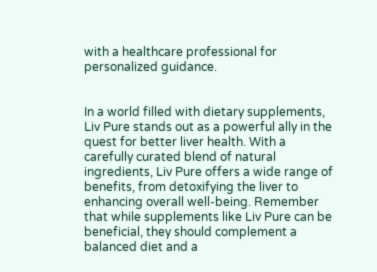with a healthcare professional for personalized guidance.


In a world filled with dietary supplements, Liv Pure stands out as a powerful ally in the quest for better liver health. With a carefully curated blend of natural ingredients, Liv Pure offers a wide range of benefits, from detoxifying the liver to enhancing overall well-being. Remember that while supplements like Liv Pure can be beneficial, they should complement a balanced diet and a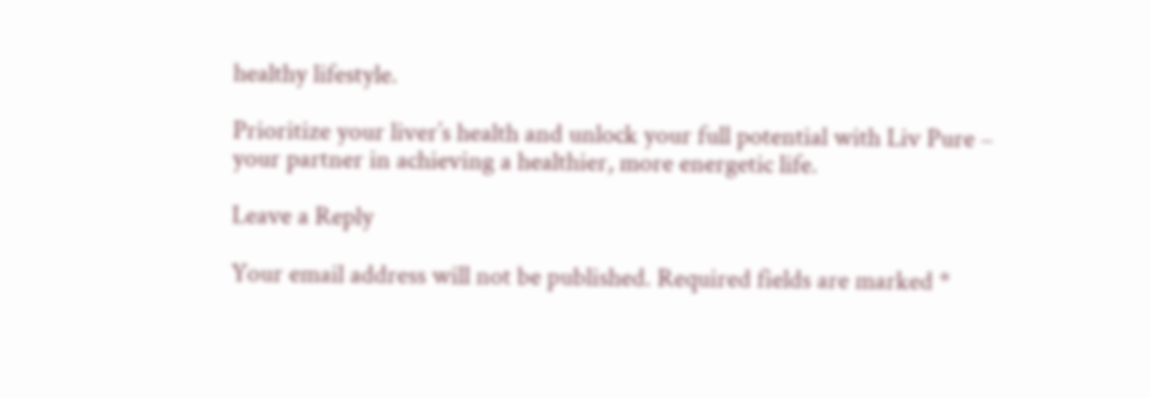healthy lifestyle.

Prioritize your liver’s health and unlock your full potential with Liv Pure – your partner in achieving a healthier, more energetic life.

Leave a Reply

Your email address will not be published. Required fields are marked *